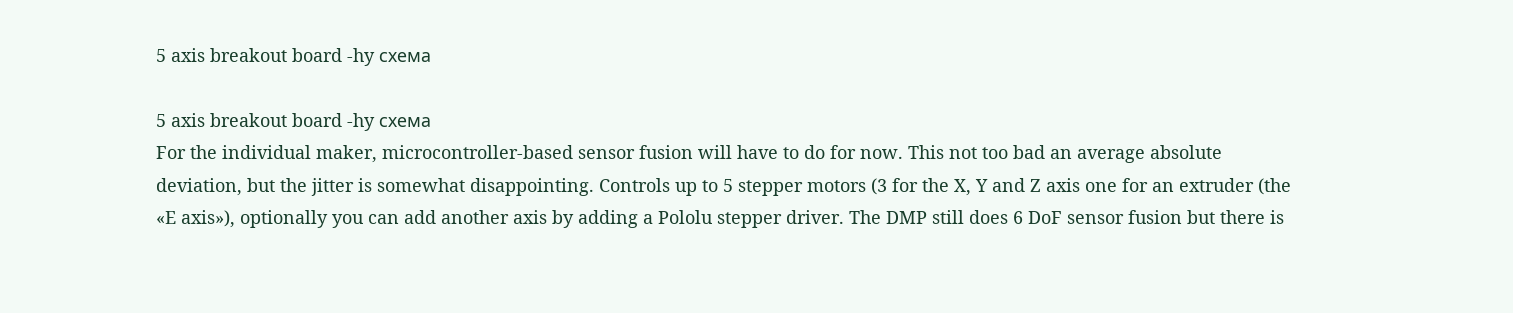5 axis breakout board -hy схема

5 axis breakout board -hy схема
For the individual maker, microcontroller-based sensor fusion will have to do for now. This not too bad an average absolute deviation, but the jitter is somewhat disappointing. Controls up to 5 stepper motors (3 for the X, Y and Z axis one for an extruder (the «E axis»), optionally you can add another axis by adding a Pololu stepper driver. The DMP still does 6 DoF sensor fusion but there is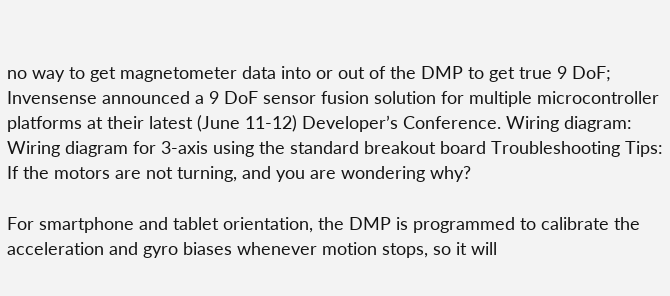no way to get magnetometer data into or out of the DMP to get true 9 DoF; Invensense announced a 9 DoF sensor fusion solution for multiple microcontroller platforms at their latest (June 11-12) Developer’s Conference. Wiring diagram: Wiring diagram for 3-axis using the standard breakout board Troubleshooting Tips: If the motors are not turning, and you are wondering why?

For smartphone and tablet orientation, the DMP is programmed to calibrate the acceleration and gyro biases whenever motion stops, so it will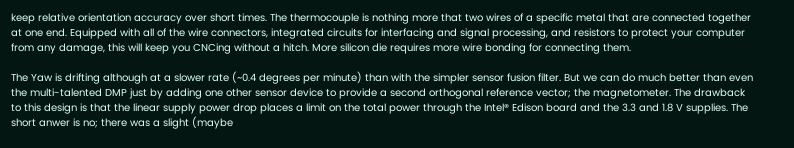keep relative orientation accuracy over short times. The thermocouple is nothing more that two wires of a specific metal that are connected together at one end. Equipped with all of the wire connectors, integrated circuits for interfacing and signal processing, and resistors to protect your computer from any damage, this will keep you CNCing without a hitch. More silicon die requires more wire bonding for connecting them.

The Yaw is drifting although at a slower rate (~0.4 degrees per minute) than with the simpler sensor fusion filter. But we can do much better than even the multi-talented DMP just by adding one other sensor device to provide a second orthogonal reference vector; the magnetometer. The drawback to this design is that the linear supply power drop places a limit on the total power through the Intel® Edison board and the 3.3 and 1.8 V supplies. The short anwer is no; there was a slight (maybe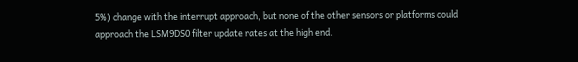5%) change with the interrupt approach, but none of the other sensors or platforms could approach the LSM9DS0 filter update rates at the high end.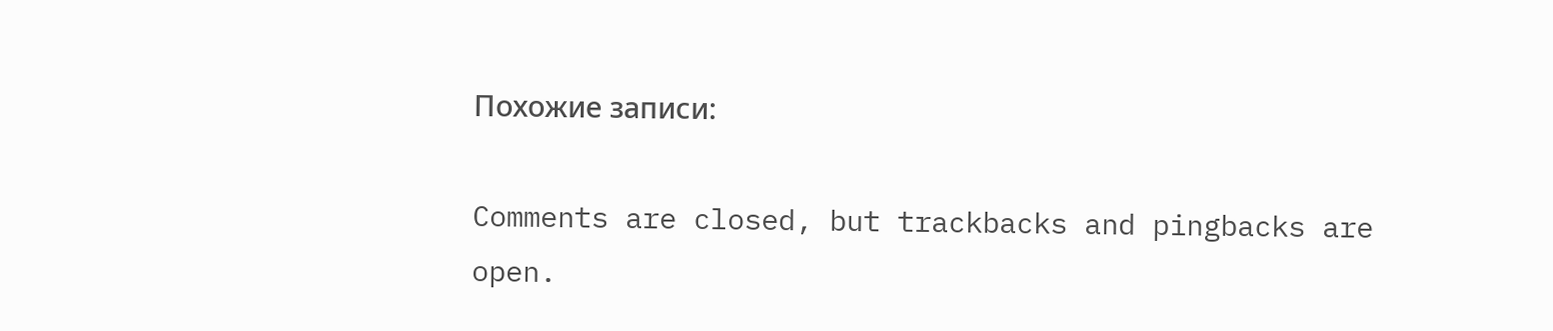Похожие записи:

Comments are closed, but trackbacks and pingbacks are open.